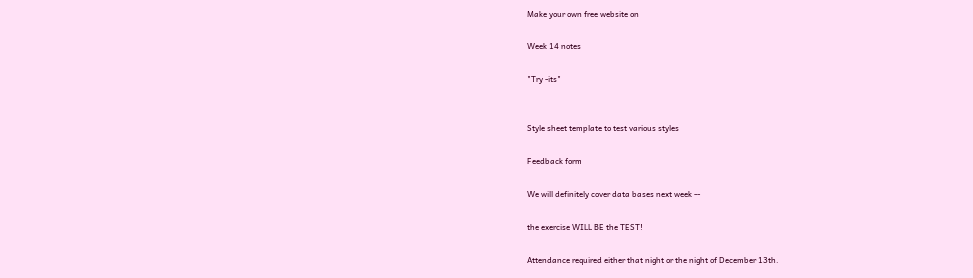Make your own free website on

Week 14 notes

"Try -its"


Style sheet template to test various styles

Feedback form

We will definitely cover data bases next week --

the exercise WILL BE the TEST!

Attendance required either that night or the night of December 13th.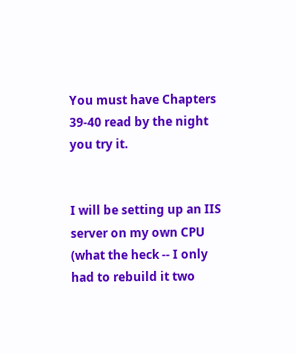You must have Chapters 39-40 read by the night you try it.


I will be setting up an IIS server on my own CPU (what the heck -- I only had to rebuild it two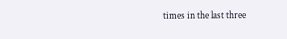times in the last three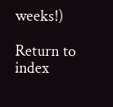weeks!)

Return to index